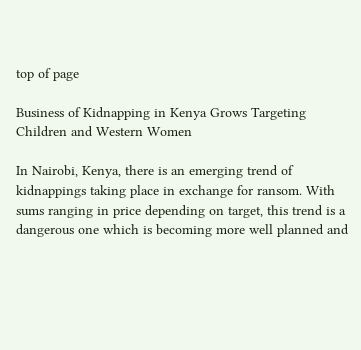top of page

Business of Kidnapping in Kenya Grows Targeting Children and Western Women

In Nairobi, Kenya, there is an emerging trend of kidnappings taking place in exchange for ransom. With sums ranging in price depending on target, this trend is a dangerous one which is becoming more well planned and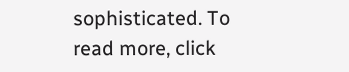sophisticated. To read more, click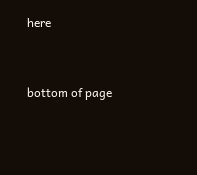here


bottom of page